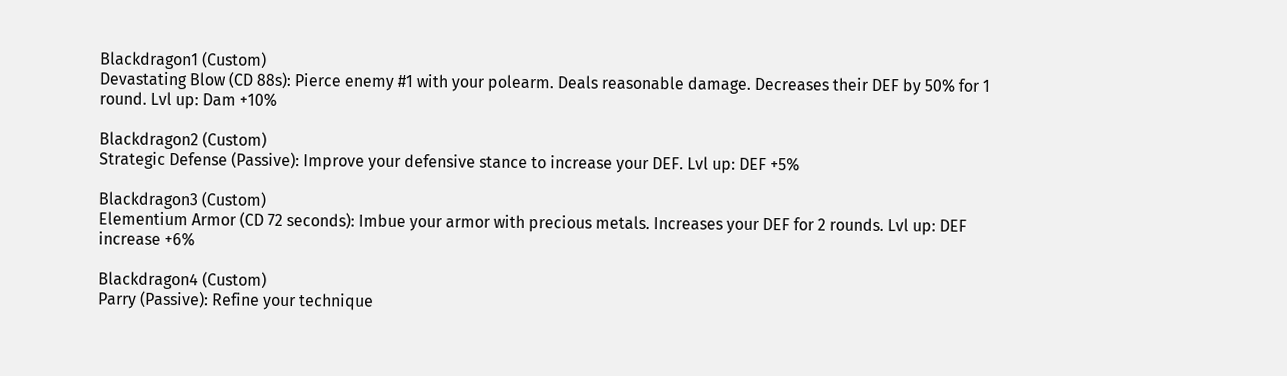Blackdragon1 (Custom)
Devastating Blow (CD 88s): Pierce enemy #1 with your polearm. Deals reasonable damage. Decreases their DEF by 50% for 1 round. Lvl up: Dam +10%

Blackdragon2 (Custom)
Strategic Defense (Passive): Improve your defensive stance to increase your DEF. Lvl up: DEF +5%

Blackdragon3 (Custom)
Elementium Armor (CD 72 seconds): Imbue your armor with precious metals. Increases your DEF for 2 rounds. Lvl up: DEF increase +6%

Blackdragon4 (Custom)
Parry (Passive): Refine your technique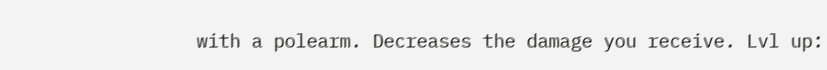with a polearm. Decreases the damage you receive. Lvl up: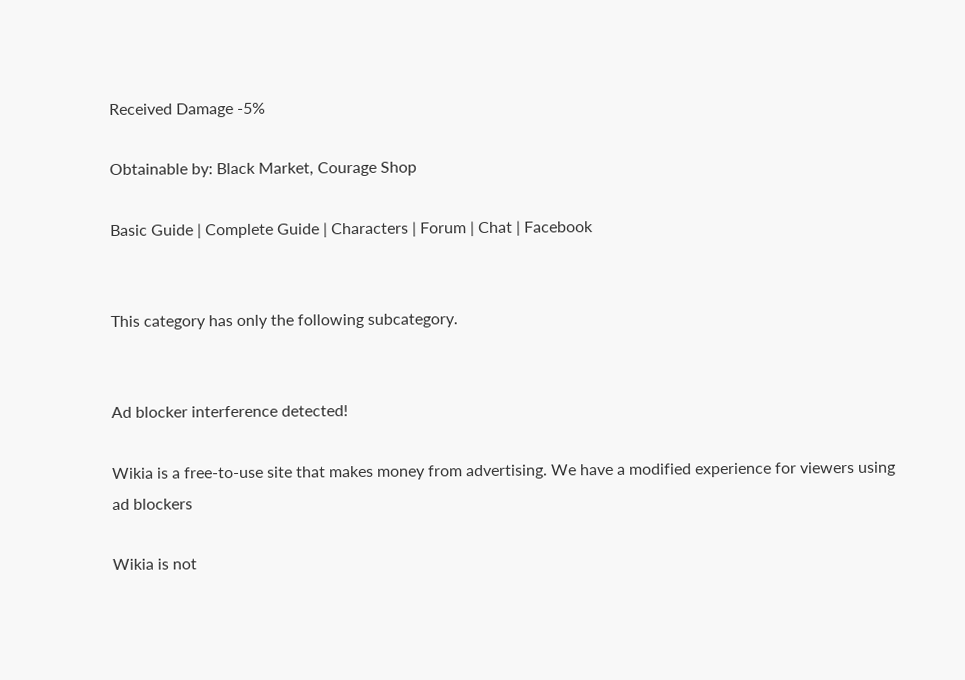Received Damage -5%

Obtainable by: Black Market, Courage Shop

Basic Guide | Complete Guide | Characters | Forum | Chat | Facebook


This category has only the following subcategory.


Ad blocker interference detected!

Wikia is a free-to-use site that makes money from advertising. We have a modified experience for viewers using ad blockers

Wikia is not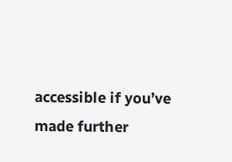accessible if you’ve made further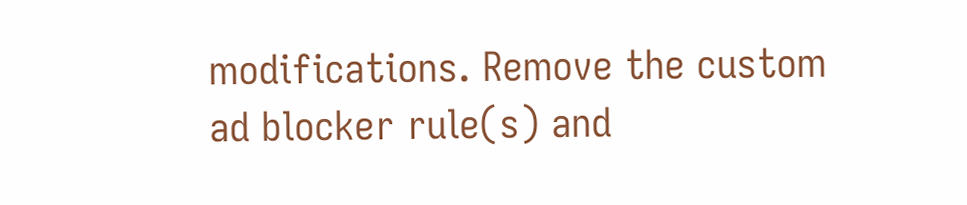modifications. Remove the custom ad blocker rule(s) and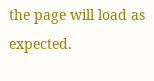the page will load as expected.